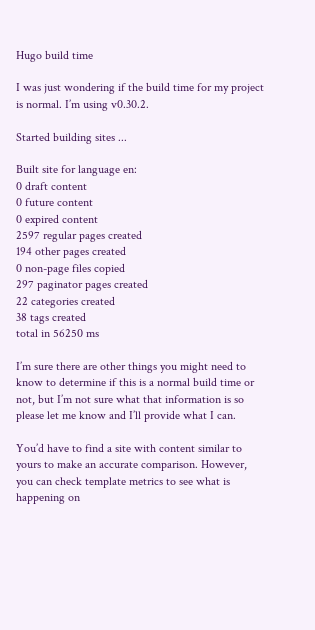Hugo build time

I was just wondering if the build time for my project is normal. I’m using v0.30.2.

Started building sites ...

Built site for language en:
0 draft content
0 future content
0 expired content
2597 regular pages created
194 other pages created
0 non-page files copied
297 paginator pages created
22 categories created
38 tags created
total in 56250 ms

I’m sure there are other things you might need to know to determine if this is a normal build time or not, but I’m not sure what that information is so please let me know and I’ll provide what I can.

You’d have to find a site with content similar to yours to make an accurate comparison. However, you can check template metrics to see what is happening on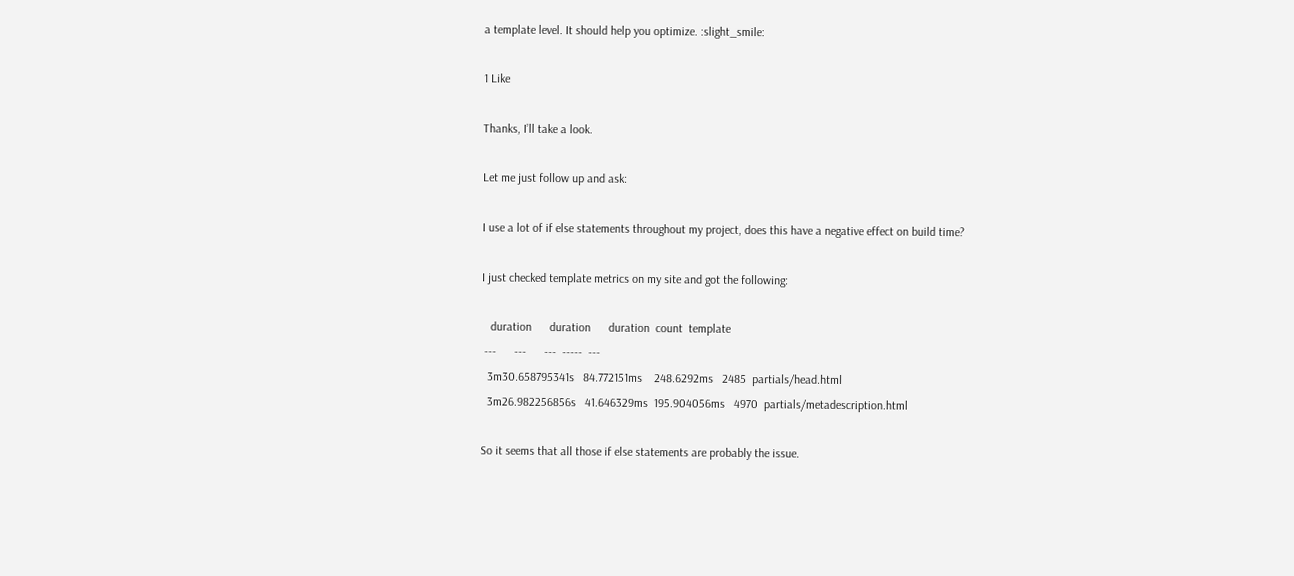a template level. It should help you optimize. :slight_smile:

1 Like

Thanks, I’ll take a look.

Let me just follow up and ask:

I use a lot of if else statements throughout my project, does this have a negative effect on build time?

I just checked template metrics on my site and got the following:

   duration      duration      duration  count  template
 ---      ---      ---  -----  ---
  3m30.658795341s   84.772151ms    248.6292ms   2485  partials/head.html
  3m26.982256856s   41.646329ms  195.904056ms   4970  partials/metadescription.html

So it seems that all those if else statements are probably the issue.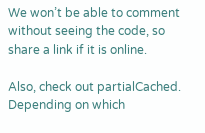We won’t be able to comment without seeing the code, so share a link if it is online.

Also, check out partialCached. Depending on which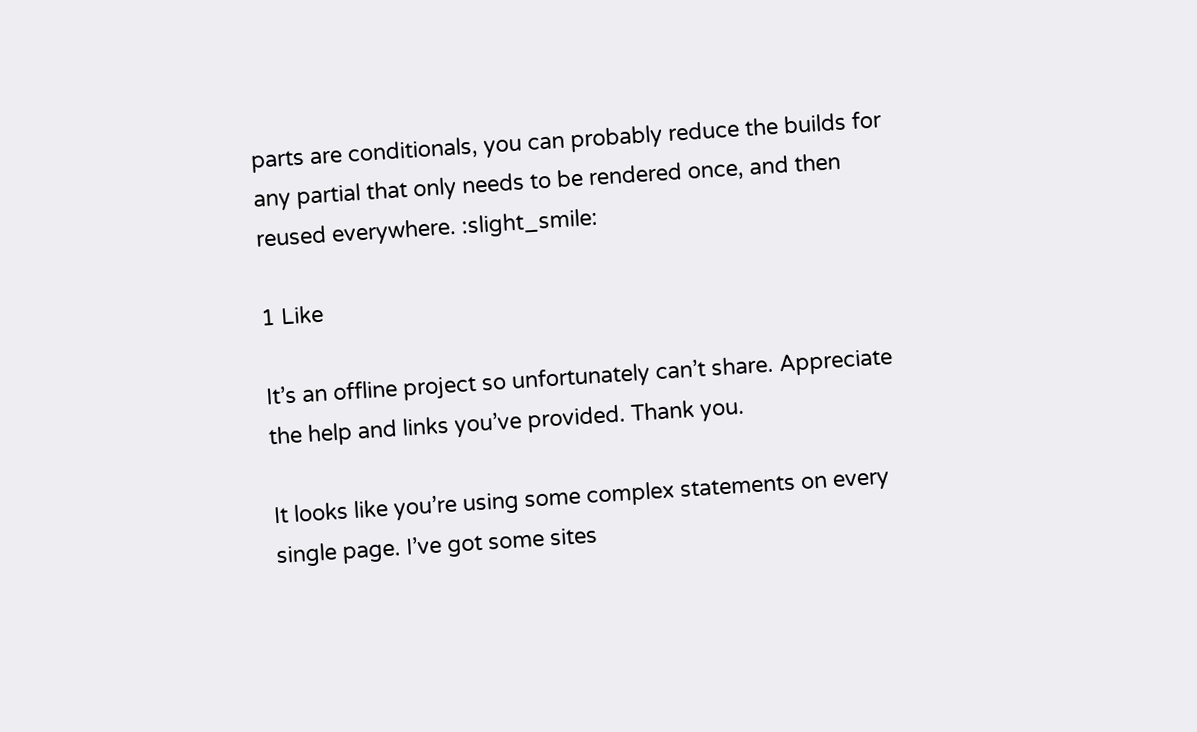parts are conditionals, you can probably reduce the builds for any partial that only needs to be rendered once, and then reused everywhere. :slight_smile:

1 Like

It’s an offline project so unfortunately can’t share. Appreciate the help and links you’ve provided. Thank you.

It looks like you’re using some complex statements on every single page. I’ve got some sites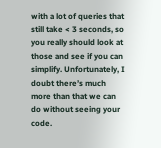with a lot of queries that still take < 3 seconds, so you really should look at those and see if you can simplify. Unfortunately, I doubt there’s much more than that we can do without seeing your code.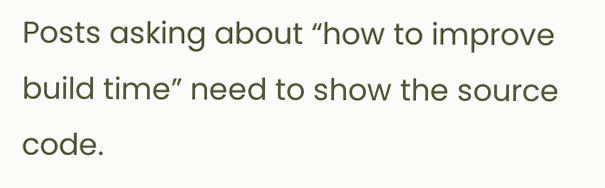Posts asking about “how to improve build time” need to show the source code.